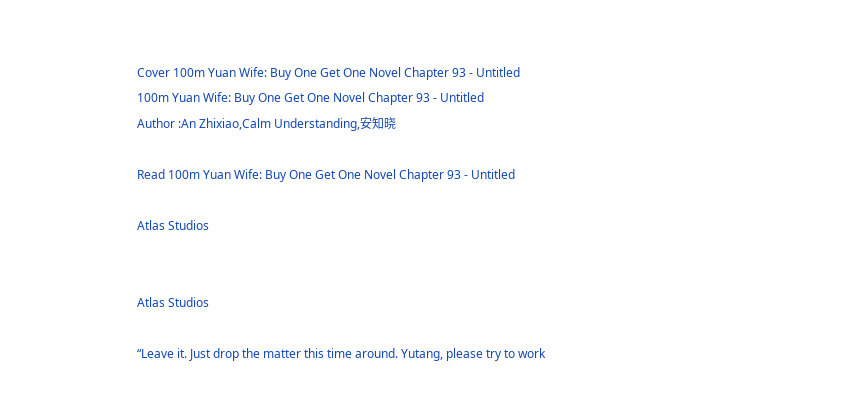Cover 100m Yuan Wife: Buy One Get One Novel Chapter 93 - Untitled
100m Yuan Wife: Buy One Get One Novel Chapter 93 - Untitled
Author :An Zhixiao,Calm Understanding,安知晓

Read 100m Yuan Wife: Buy One Get One Novel Chapter 93 - Untitled

Atlas Studios


Atlas Studios

“Leave it. Just drop the matter this time around. Yutang, please try to work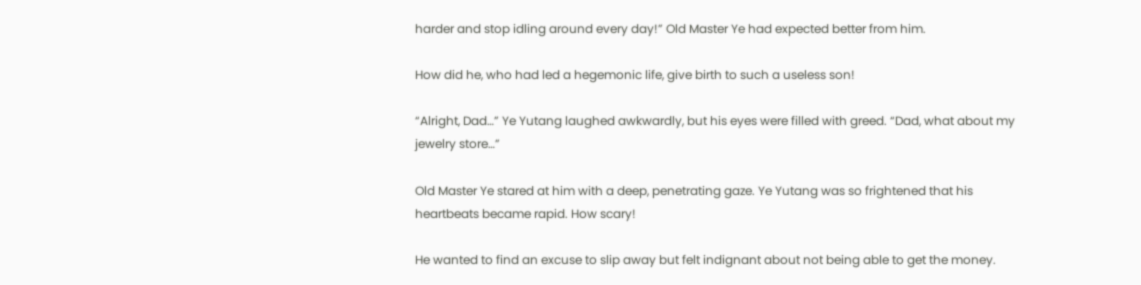harder and stop idling around every day!” Old Master Ye had expected better from him.

How did he, who had led a hegemonic life, give birth to such a useless son!

“Alright, Dad…” Ye Yutang laughed awkwardly, but his eyes were filled with greed. “Dad, what about my jewelry store…”

Old Master Ye stared at him with a deep, penetrating gaze. Ye Yutang was so frightened that his heartbeats became rapid. How scary!

He wanted to find an excuse to slip away but felt indignant about not being able to get the money.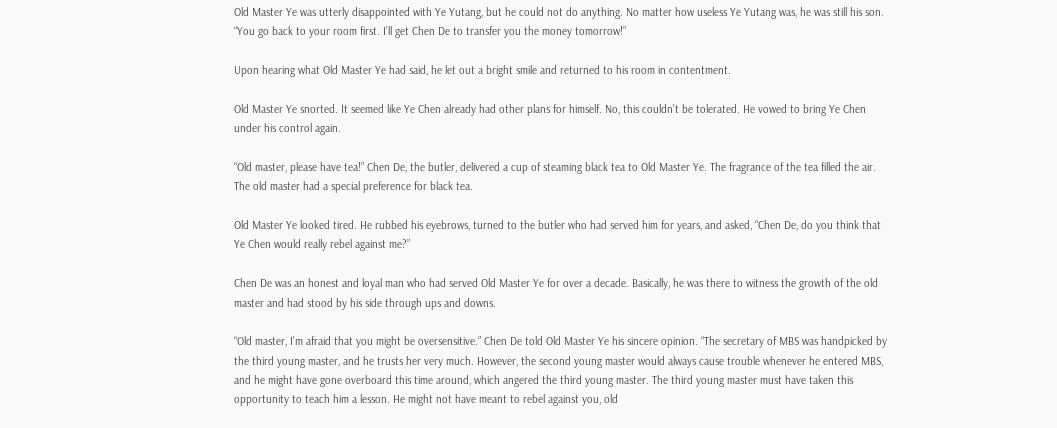Old Master Ye was utterly disappointed with Ye Yutang, but he could not do anything. No matter how useless Ye Yutang was, he was still his son. “You go back to your room first. I’ll get Chen De to transfer you the money tomorrow!”

Upon hearing what Old Master Ye had said, he let out a bright smile and returned to his room in contentment.

Old Master Ye snorted. It seemed like Ye Chen already had other plans for himself. No, this couldn’t be tolerated. He vowed to bring Ye Chen under his control again.

“Old master, please have tea!” Chen De, the butler, delivered a cup of steaming black tea to Old Master Ye. The fragrance of the tea filled the air. The old master had a special preference for black tea.

Old Master Ye looked tired. He rubbed his eyebrows, turned to the butler who had served him for years, and asked, “Chen De, do you think that Ye Chen would really rebel against me?”

Chen De was an honest and loyal man who had served Old Master Ye for over a decade. Basically, he was there to witness the growth of the old master and had stood by his side through ups and downs.

“Old master, I’m afraid that you might be oversensitive.” Chen De told Old Master Ye his sincere opinion. “The secretary of MBS was handpicked by the third young master, and he trusts her very much. However, the second young master would always cause trouble whenever he entered MBS, and he might have gone overboard this time around, which angered the third young master. The third young master must have taken this opportunity to teach him a lesson. He might not have meant to rebel against you, old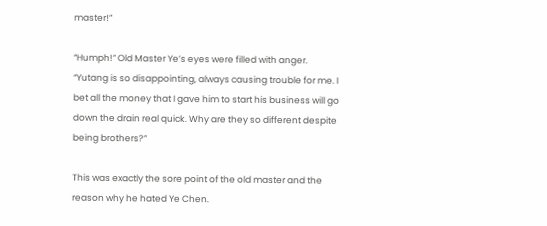master!”

“Humph!” Old Master Ye’s eyes were filled with anger. “Yutang is so disappointing, always causing trouble for me. I bet all the money that I gave him to start his business will go down the drain real quick. Why are they so different despite being brothers?”

This was exactly the sore point of the old master and the reason why he hated Ye Chen.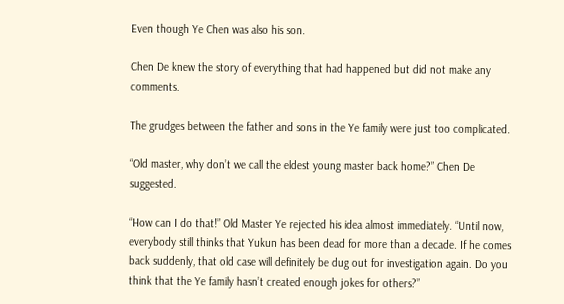Even though Ye Chen was also his son.

Chen De knew the story of everything that had happened but did not make any comments.

The grudges between the father and sons in the Ye family were just too complicated.

“Old master, why don’t we call the eldest young master back home?” Chen De suggested.

“How can I do that!” Old Master Ye rejected his idea almost immediately. “Until now, everybody still thinks that Yukun has been dead for more than a decade. If he comes back suddenly, that old case will definitely be dug out for investigation again. Do you think that the Ye family hasn’t created enough jokes for others?”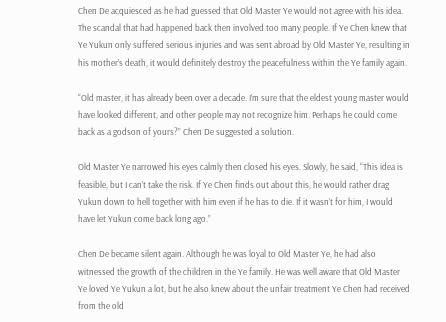Chen De acquiesced as he had guessed that Old Master Ye would not agree with his idea. The scandal that had happened back then involved too many people. If Ye Chen knew that Ye Yukun only suffered serious injuries and was sent abroad by Old Master Ye, resulting in his mother’s death, it would definitely destroy the peacefulness within the Ye family again.

“Old master, it has already been over a decade. I’m sure that the eldest young master would have looked different, and other people may not recognize him. Perhaps he could come back as a godson of yours?” Chen De suggested a solution.

Old Master Ye narrowed his eyes calmly then closed his eyes. Slowly, he said, “This idea is feasible, but I can’t take the risk. If Ye Chen finds out about this, he would rather drag Yukun down to hell together with him even if he has to die. If it wasn’t for him, I would have let Yukun come back long ago.”

Chen De became silent again. Although he was loyal to Old Master Ye, he had also witnessed the growth of the children in the Ye family. He was well aware that Old Master Ye loved Ye Yukun a lot, but he also knew about the unfair treatment Ye Chen had received from the old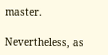master.

Nevertheless, as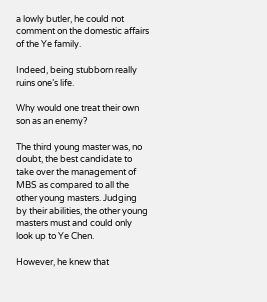a lowly butler, he could not comment on the domestic affairs of the Ye family.

Indeed, being stubborn really ruins one’s life.

Why would one treat their own son as an enemy?

The third young master was, no doubt, the best candidate to take over the management of MBS as compared to all the other young masters. Judging by their abilities, the other young masters must and could only look up to Ye Chen.

However, he knew that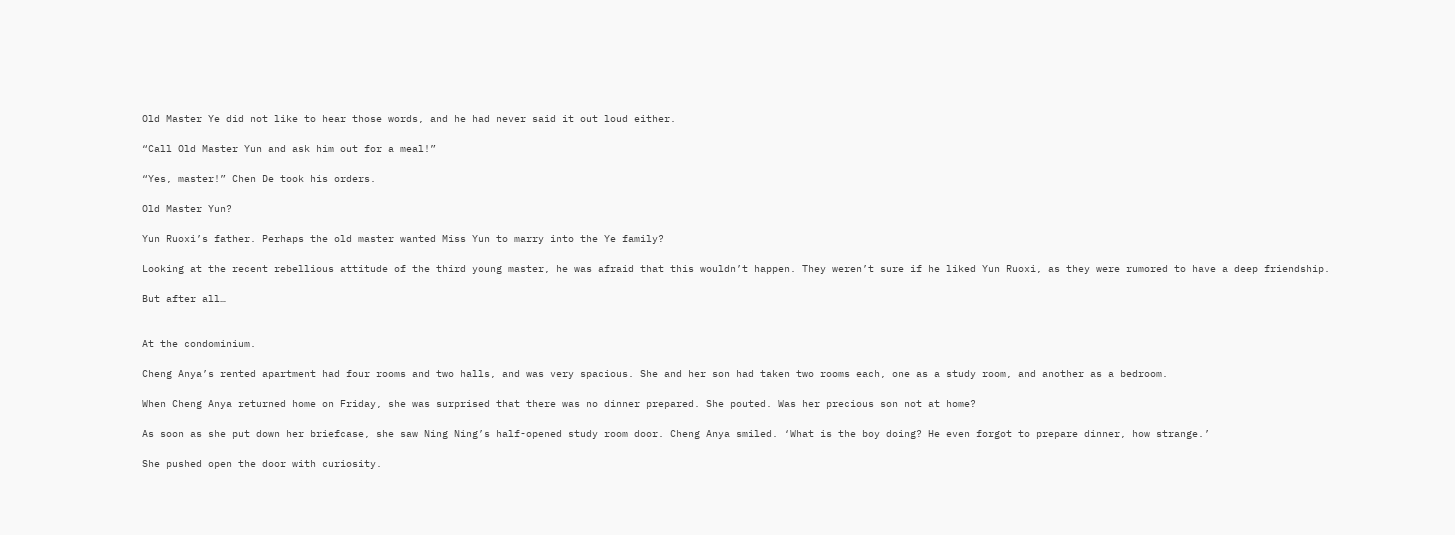Old Master Ye did not like to hear those words, and he had never said it out loud either.

“Call Old Master Yun and ask him out for a meal!”

“Yes, master!” Chen De took his orders.

Old Master Yun?

Yun Ruoxi’s father. Perhaps the old master wanted Miss Yun to marry into the Ye family?

Looking at the recent rebellious attitude of the third young master, he was afraid that this wouldn’t happen. They weren’t sure if he liked Yun Ruoxi, as they were rumored to have a deep friendship.

But after all…


At the condominium.

Cheng Anya’s rented apartment had four rooms and two halls, and was very spacious. She and her son had taken two rooms each, one as a study room, and another as a bedroom.

When Cheng Anya returned home on Friday, she was surprised that there was no dinner prepared. She pouted. Was her precious son not at home?

As soon as she put down her briefcase, she saw Ning Ning’s half-opened study room door. Cheng Anya smiled. ‘What is the boy doing? He even forgot to prepare dinner, how strange.’

She pushed open the door with curiosity.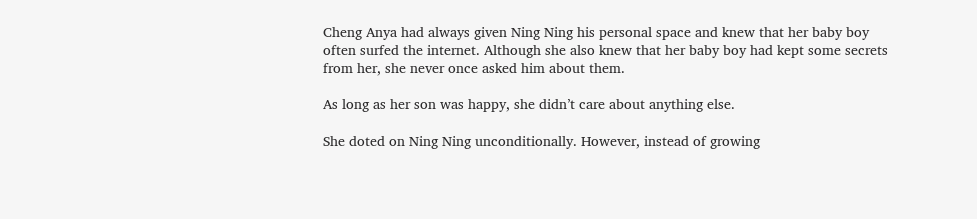Cheng Anya had always given Ning Ning his personal space and knew that her baby boy often surfed the internet. Although she also knew that her baby boy had kept some secrets from her, she never once asked him about them.

As long as her son was happy, she didn’t care about anything else.

She doted on Ning Ning unconditionally. However, instead of growing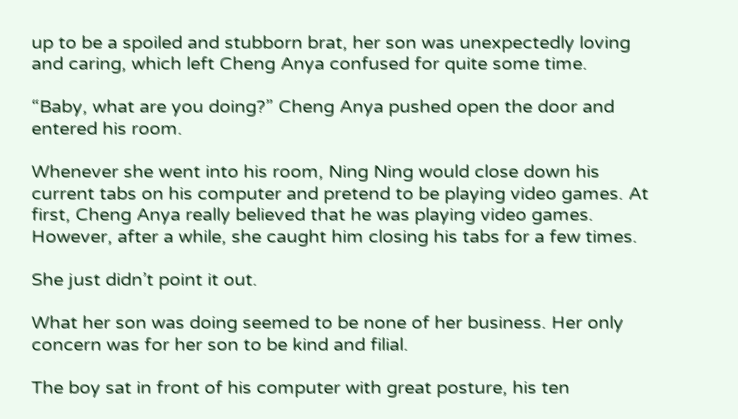up to be a spoiled and stubborn brat, her son was unexpectedly loving and caring, which left Cheng Anya confused for quite some time.

“Baby, what are you doing?” Cheng Anya pushed open the door and entered his room.

Whenever she went into his room, Ning Ning would close down his current tabs on his computer and pretend to be playing video games. At first, Cheng Anya really believed that he was playing video games. However, after a while, she caught him closing his tabs for a few times.

She just didn’t point it out.

What her son was doing seemed to be none of her business. Her only concern was for her son to be kind and filial.

The boy sat in front of his computer with great posture, his ten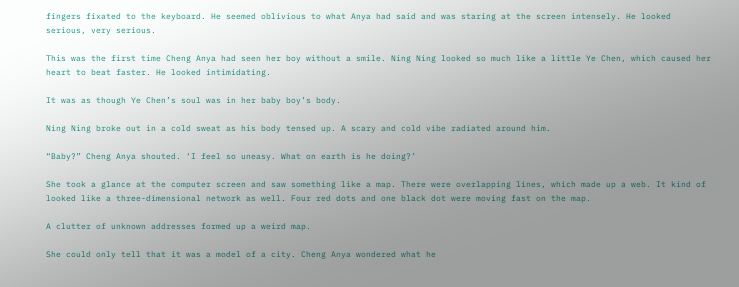fingers fixated to the keyboard. He seemed oblivious to what Anya had said and was staring at the screen intensely. He looked serious, very serious.

This was the first time Cheng Anya had seen her boy without a smile. Ning Ning looked so much like a little Ye Chen, which caused her heart to beat faster. He looked intimidating.

It was as though Ye Chen’s soul was in her baby boy’s body.

Ning Ning broke out in a cold sweat as his body tensed up. A scary and cold vibe radiated around him.

“Baby?” Cheng Anya shouted. ‘I feel so uneasy. What on earth is he doing?’

She took a glance at the computer screen and saw something like a map. There were overlapping lines, which made up a web. It kind of looked like a three-dimensional network as well. Four red dots and one black dot were moving fast on the map.

A clutter of unknown addresses formed up a weird map.

She could only tell that it was a model of a city. Cheng Anya wondered what he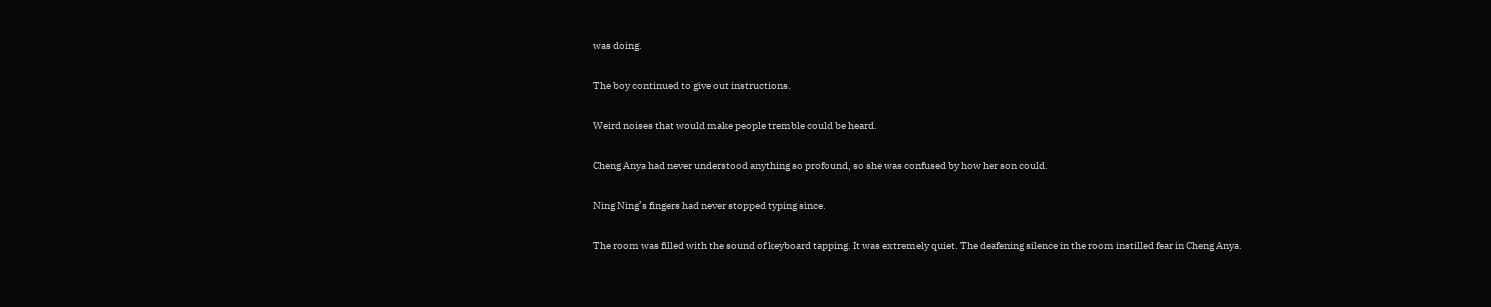was doing.

The boy continued to give out instructions.

Weird noises that would make people tremble could be heard.

Cheng Anya had never understood anything so profound, so she was confused by how her son could.

Ning Ning’s fingers had never stopped typing since.

The room was filled with the sound of keyboard tapping. It was extremely quiet. The deafening silence in the room instilled fear in Cheng Anya.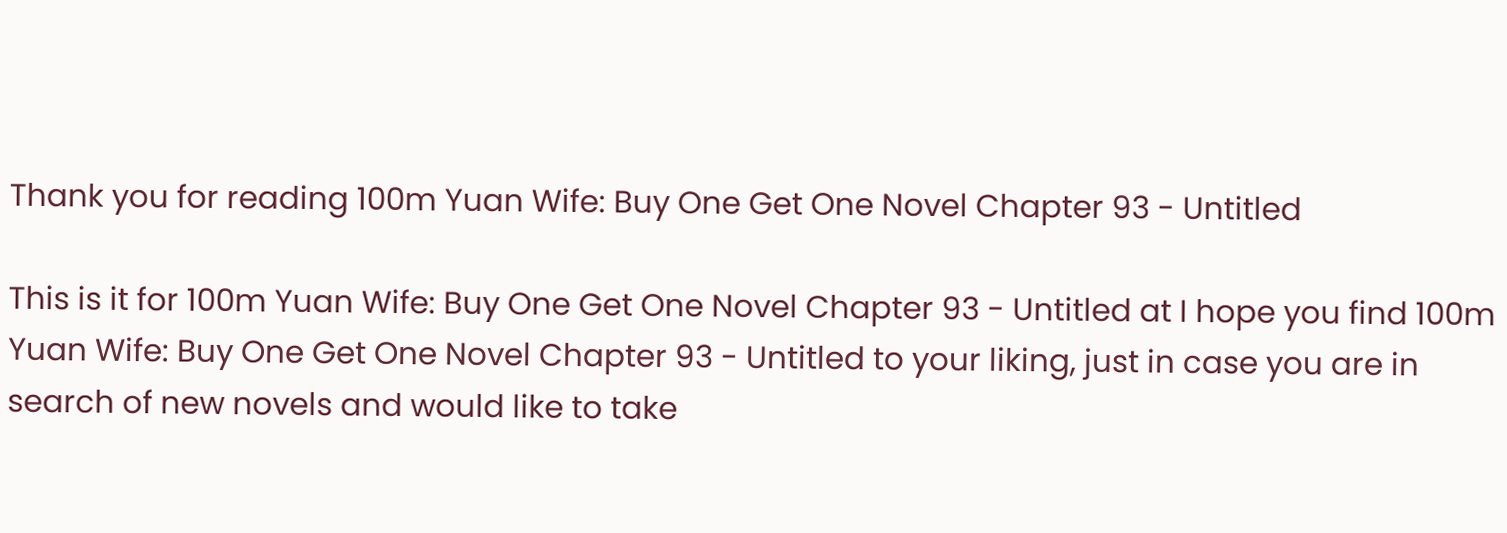Thank you for reading 100m Yuan Wife: Buy One Get One Novel Chapter 93 - Untitled

This is it for 100m Yuan Wife: Buy One Get One Novel Chapter 93 - Untitled at I hope you find 100m Yuan Wife: Buy One Get One Novel Chapter 93 - Untitled to your liking, just in case you are in search of new novels and would like to take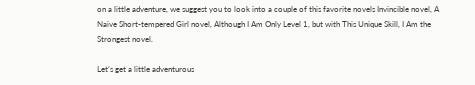on a little adventure, we suggest you to look into a couple of this favorite novels Invincible novel, A Naive Short-tempered Girl novel, Although I Am Only Level 1, but with This Unique Skill, I Am the Strongest novel.

Let’s get a little adventurous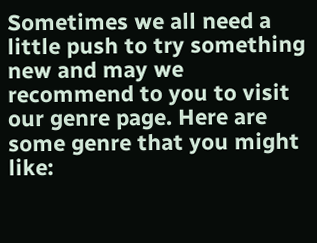Sometimes we all need a little push to try something new and may we recommend to you to visit our genre page. Here are some genre that you might like: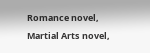Romance novel, Martial Arts novel,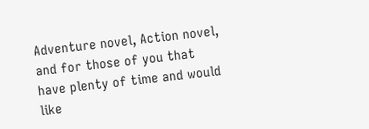Adventure novel, Action novel, and for those of you that have plenty of time and would like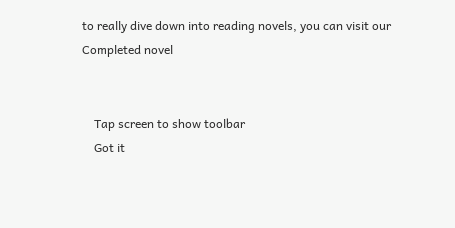to really dive down into reading novels, you can visit our Completed novel


    Tap screen to show toolbar
    Got it